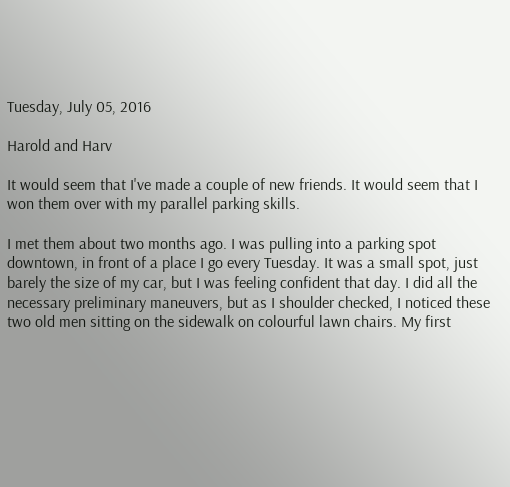Tuesday, July 05, 2016

Harold and Harv

It would seem that I've made a couple of new friends. It would seem that I won them over with my parallel parking skills.

I met them about two months ago. I was pulling into a parking spot downtown, in front of a place I go every Tuesday. It was a small spot, just barely the size of my car, but I was feeling confident that day. I did all the necessary preliminary maneuvers, but as I shoulder checked, I noticed these two old men sitting on the sidewalk on colourful lawn chairs. My first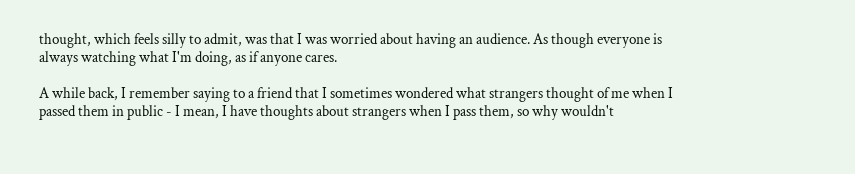thought, which feels silly to admit, was that I was worried about having an audience. As though everyone is always watching what I'm doing, as if anyone cares.

A while back, I remember saying to a friend that I sometimes wondered what strangers thought of me when I passed them in public - I mean, I have thoughts about strangers when I pass them, so why wouldn't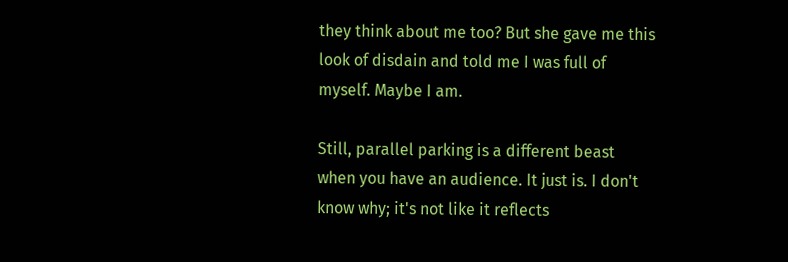they think about me too? But she gave me this look of disdain and told me I was full of myself. Maybe I am.

Still, parallel parking is a different beast when you have an audience. It just is. I don't know why; it's not like it reflects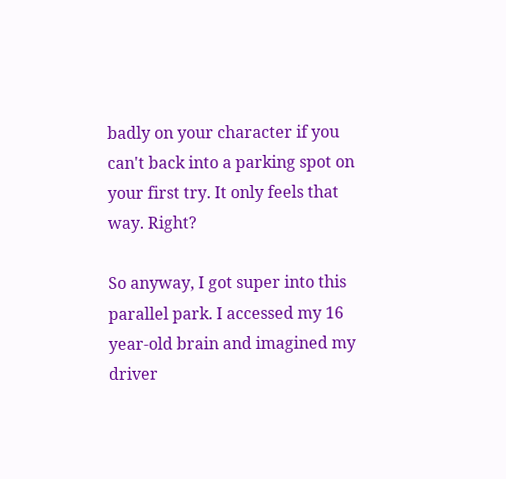badly on your character if you can't back into a parking spot on your first try. It only feels that way. Right?

So anyway, I got super into this parallel park. I accessed my 16 year-old brain and imagined my driver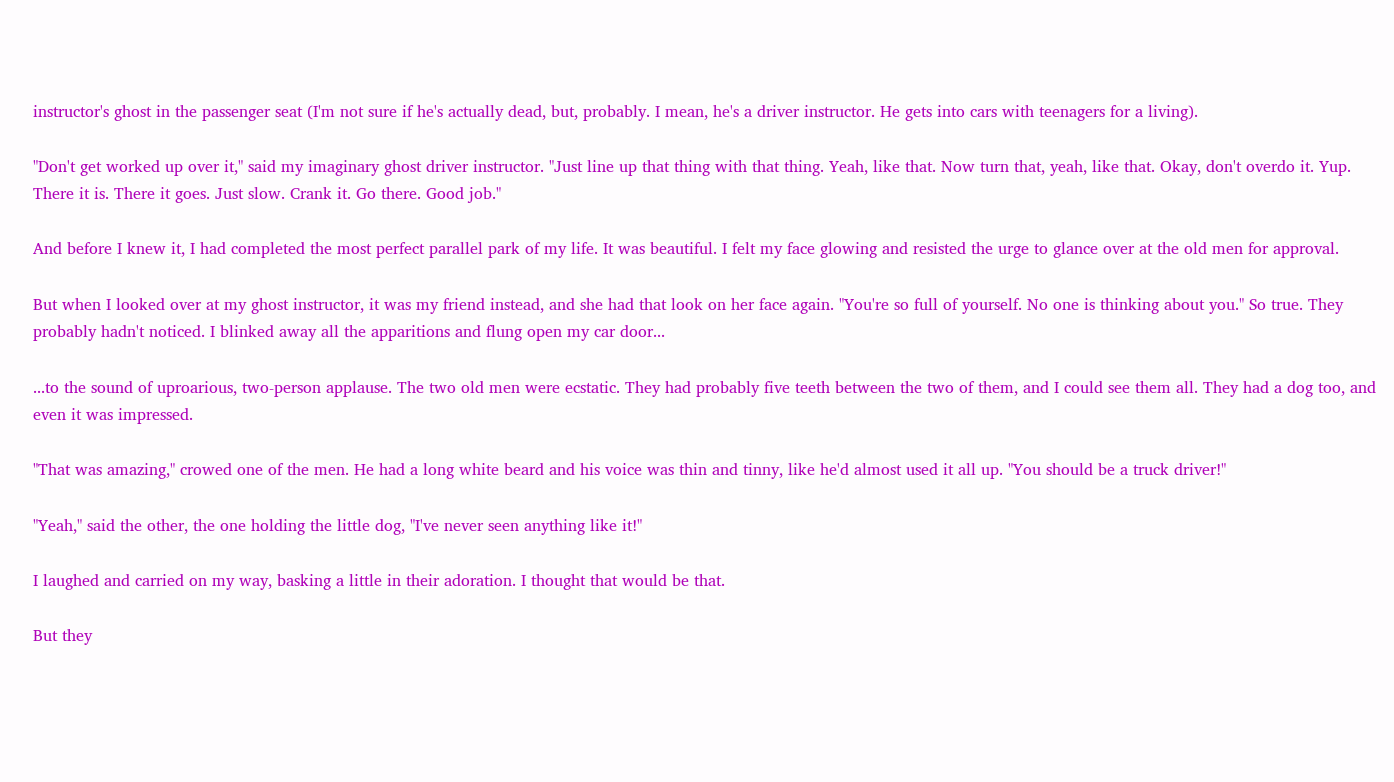instructor's ghost in the passenger seat (I'm not sure if he's actually dead, but, probably. I mean, he's a driver instructor. He gets into cars with teenagers for a living).

"Don't get worked up over it," said my imaginary ghost driver instructor. "Just line up that thing with that thing. Yeah, like that. Now turn that, yeah, like that. Okay, don't overdo it. Yup. There it is. There it goes. Just slow. Crank it. Go there. Good job."

And before I knew it, I had completed the most perfect parallel park of my life. It was beautiful. I felt my face glowing and resisted the urge to glance over at the old men for approval.

But when I looked over at my ghost instructor, it was my friend instead, and she had that look on her face again. "You're so full of yourself. No one is thinking about you." So true. They probably hadn't noticed. I blinked away all the apparitions and flung open my car door...

...to the sound of uproarious, two-person applause. The two old men were ecstatic. They had probably five teeth between the two of them, and I could see them all. They had a dog too, and even it was impressed.

"That was amazing," crowed one of the men. He had a long white beard and his voice was thin and tinny, like he'd almost used it all up. "You should be a truck driver!"

"Yeah," said the other, the one holding the little dog, "I've never seen anything like it!"

I laughed and carried on my way, basking a little in their adoration. I thought that would be that.

But they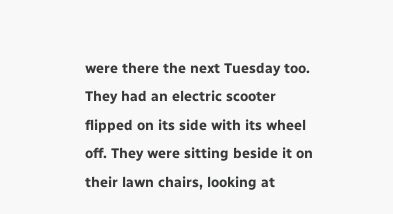were there the next Tuesday too. They had an electric scooter flipped on its side with its wheel off. They were sitting beside it on their lawn chairs, looking at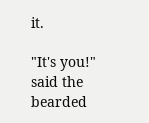it.

"It's you!" said the bearded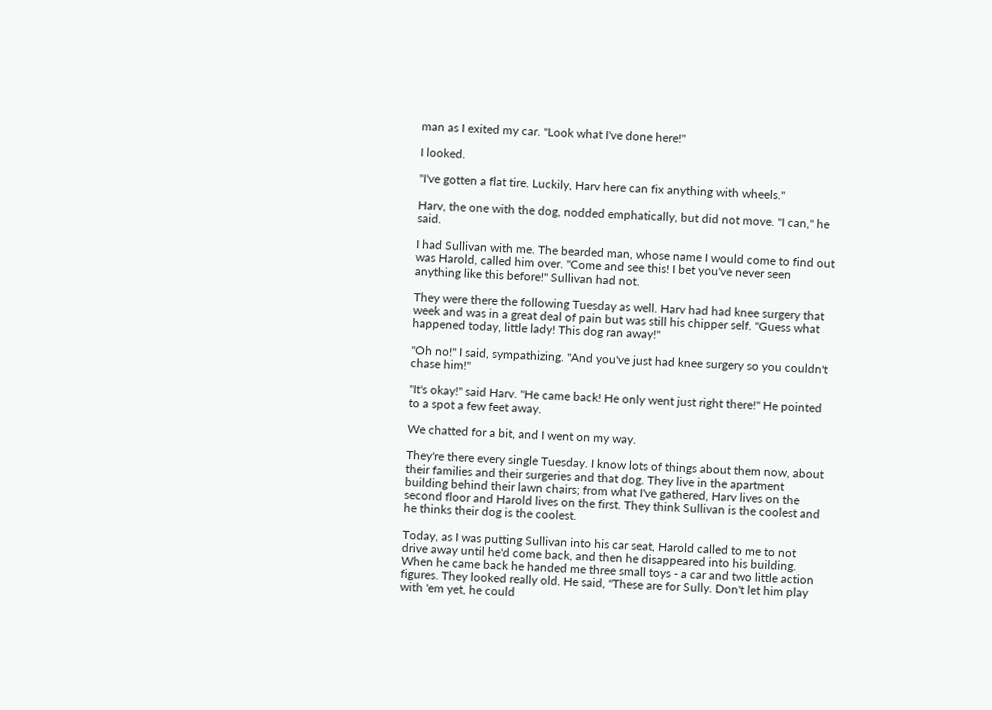man as I exited my car. "Look what I've done here!"

I looked.

"I've gotten a flat tire. Luckily, Harv here can fix anything with wheels."

Harv, the one with the dog, nodded emphatically, but did not move. "I can," he said.

I had Sullivan with me. The bearded man, whose name I would come to find out was Harold, called him over. "Come and see this! I bet you've never seen anything like this before!" Sullivan had not.

They were there the following Tuesday as well. Harv had had knee surgery that week and was in a great deal of pain but was still his chipper self. "Guess what happened today, little lady! This dog ran away!"

"Oh no!" I said, sympathizing. "And you've just had knee surgery so you couldn't chase him!"

"It's okay!" said Harv. "He came back! He only went just right there!" He pointed to a spot a few feet away.

We chatted for a bit, and I went on my way.

They're there every single Tuesday. I know lots of things about them now, about their families and their surgeries and that dog. They live in the apartment building behind their lawn chairs; from what I've gathered, Harv lives on the second floor and Harold lives on the first. They think Sullivan is the coolest and he thinks their dog is the coolest.

Today, as I was putting Sullivan into his car seat, Harold called to me to not drive away until he'd come back, and then he disappeared into his building. When he came back he handed me three small toys - a car and two little action figures. They looked really old. He said, "These are for Sully. Don't let him play with 'em yet, he could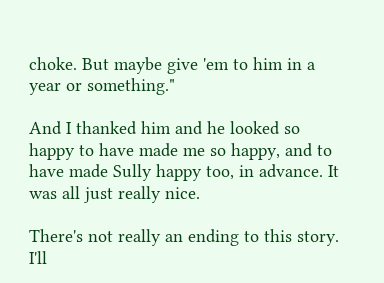choke. But maybe give 'em to him in a year or something."

And I thanked him and he looked so happy to have made me so happy, and to have made Sully happy too, in advance. It was all just really nice.

There's not really an ending to this story. I'll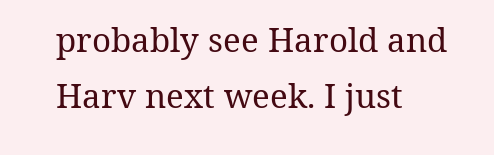probably see Harold and Harv next week. I just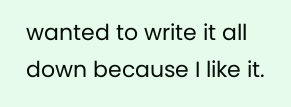wanted to write it all down because I like it.